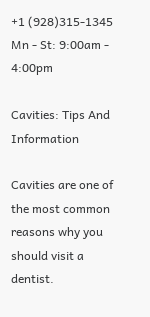+1 (928)315-1345 Mn - St: 9:00am - 4:00pm

Cavities: Tips And Information

Cavities are one of the most common reasons why you should visit a dentist.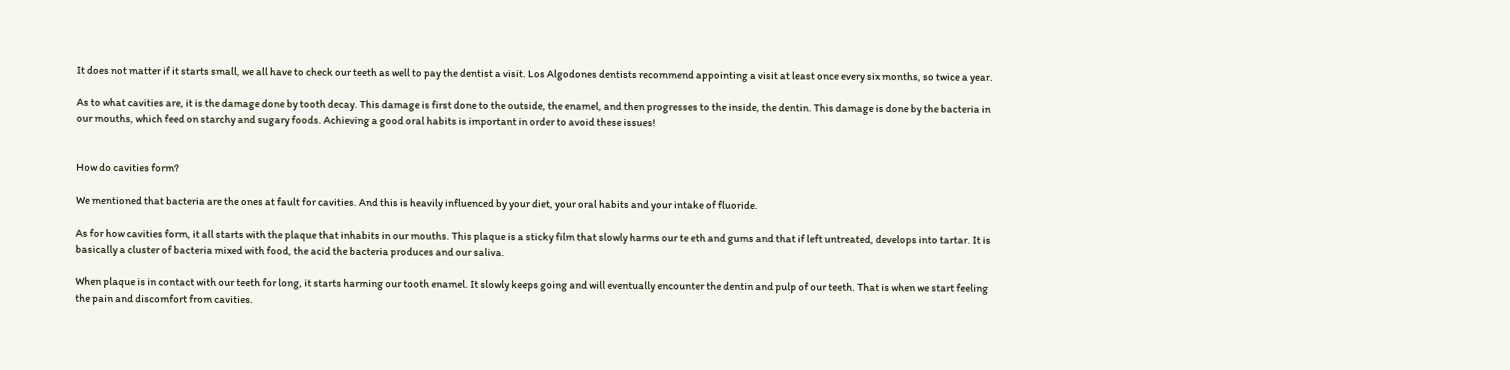It does not matter if it starts small, we all have to check our teeth as well to pay the dentist a visit. Los Algodones dentists recommend appointing a visit at least once every six months, so twice a year.

As to what cavities are, it is the damage done by tooth decay. This damage is first done to the outside, the enamel, and then progresses to the inside, the dentin. This damage is done by the bacteria in our mouths, which feed on starchy and sugary foods. Achieving a good oral habits is important in order to avoid these issues!


How do cavities form?

We mentioned that bacteria are the ones at fault for cavities. And this is heavily influenced by your diet, your oral habits and your intake of fluoride.

As for how cavities form, it all starts with the plaque that inhabits in our mouths. This plaque is a sticky film that slowly harms our te eth and gums and that if left untreated, develops into tartar. It is basically a cluster of bacteria mixed with food, the acid the bacteria produces and our saliva.

When plaque is in contact with our teeth for long, it starts harming our tooth enamel. It slowly keeps going and will eventually encounter the dentin and pulp of our teeth. That is when we start feeling the pain and discomfort from cavities.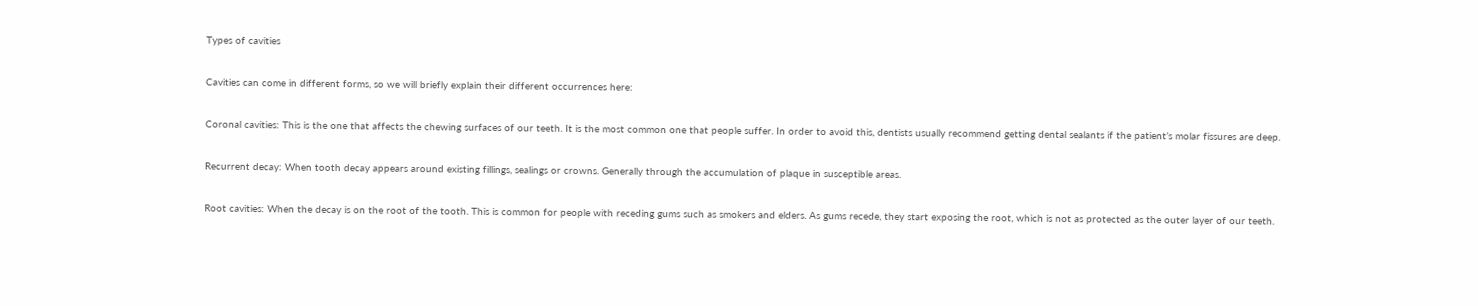Types of cavities

Cavities can come in different forms, so we will briefly explain their different occurrences here:

Coronal cavities: This is the one that affects the chewing surfaces of our teeth. It is the most common one that people suffer. In order to avoid this, dentists usually recommend getting dental sealants if the patient’s molar fissures are deep.

Recurrent decay: When tooth decay appears around existing fillings, sealings or crowns. Generally through the accumulation of plaque in susceptible areas.

Root cavities: When the decay is on the root of the tooth. This is common for people with receding gums such as smokers and elders. As gums recede, they start exposing the root, which is not as protected as the outer layer of our teeth.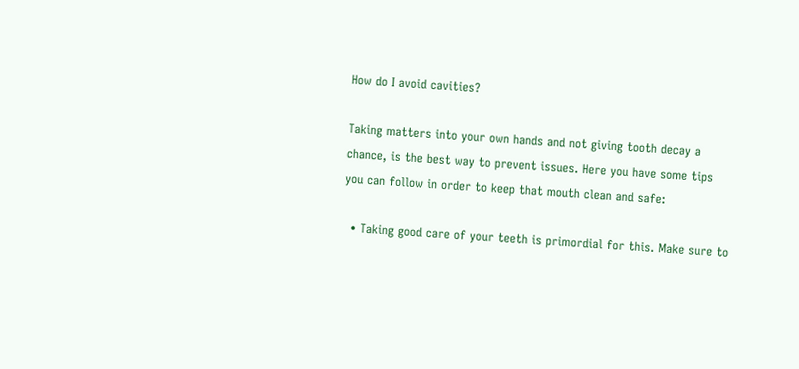How do I avoid cavities?

Taking matters into your own hands and not giving tooth decay a chance, is the best way to prevent issues. Here you have some tips you can follow in order to keep that mouth clean and safe:

  • Taking good care of your teeth is primordial for this. Make sure to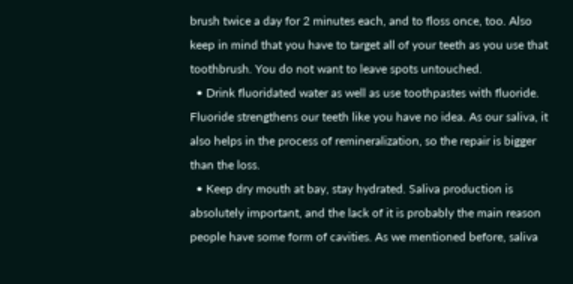brush twice a day for 2 minutes each, and to floss once, too. Also keep in mind that you have to target all of your teeth as you use that toothbrush. You do not want to leave spots untouched.
  • Drink fluoridated water as well as use toothpastes with fluoride. Fluoride strengthens our teeth like you have no idea. As our saliva, it also helps in the process of remineralization, so the repair is bigger than the loss.
  • Keep dry mouth at bay, stay hydrated. Saliva production is absolutely important, and the lack of it is probably the main reason people have some form of cavities. As we mentioned before, saliva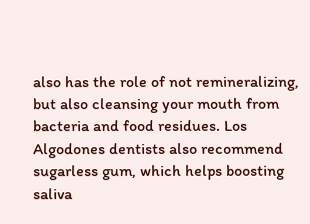also has the role of not remineralizing, but also cleansing your mouth from bacteria and food residues. Los Algodones dentists also recommend sugarless gum, which helps boosting saliva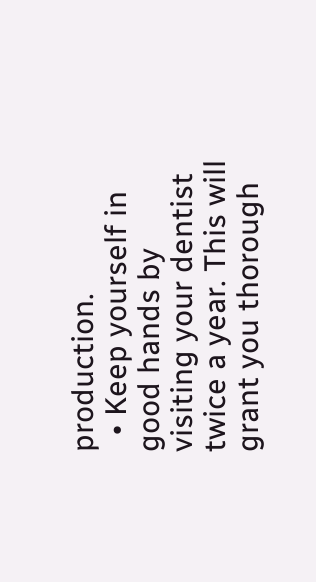production.
  • Keep yourself in good hands by visiting your dentist twice a year. This will grant you thorough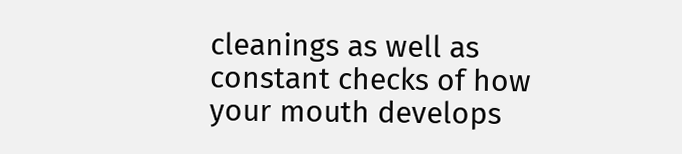cleanings as well as constant checks of how your mouth develops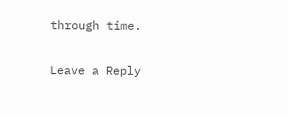through time.

Leave a Reply